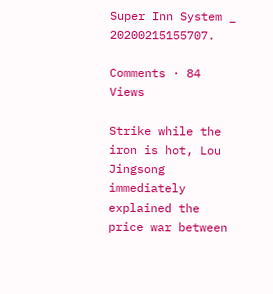Super Inn System _ 20200215155707.

Comments · 84 Views

Strike while the iron is hot, Lou Jingsong immediately explained the price war between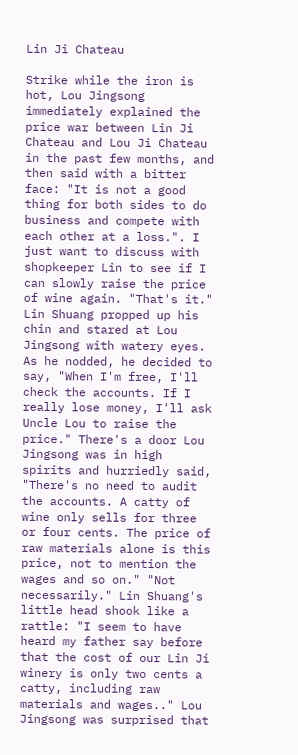Lin Ji Chateau

Strike while the iron is hot, Lou Jingsong immediately explained the price war between Lin Ji Chateau and Lou Ji Chateau in the past few months, and then said with a bitter face: "It is not a good thing for both sides to do business and compete with each other at a loss.". I just want to discuss with shopkeeper Lin to see if I can slowly raise the price of wine again. "That's it." Lin Shuang propped up his chin and stared at Lou Jingsong with watery eyes. As he nodded, he decided to say, "When I'm free, I'll check the accounts. If I really lose money, I'll ask Uncle Lou to raise the price." There's a door Lou Jingsong was in high spirits and hurriedly said, "There's no need to audit the accounts. A catty of wine only sells for three or four cents. The price of raw materials alone is this price, not to mention the wages and so on." "Not necessarily." Lin Shuang's little head shook like a rattle: "I seem to have heard my father say before that the cost of our Lin Ji winery is only two cents a catty, including raw materials and wages.." Lou Jingsong was surprised that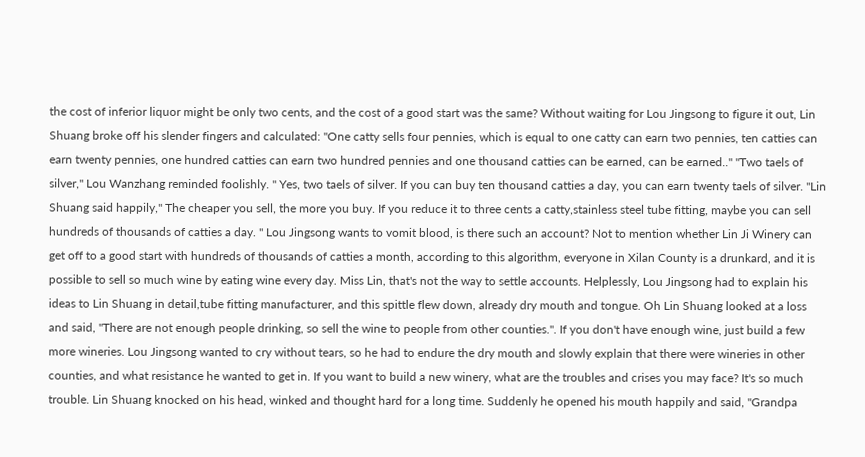the cost of inferior liquor might be only two cents, and the cost of a good start was the same? Without waiting for Lou Jingsong to figure it out, Lin Shuang broke off his slender fingers and calculated: "One catty sells four pennies, which is equal to one catty can earn two pennies, ten catties can earn twenty pennies, one hundred catties can earn two hundred pennies and one thousand catties can be earned, can be earned.." "Two taels of silver," Lou Wanzhang reminded foolishly. " Yes, two taels of silver. If you can buy ten thousand catties a day, you can earn twenty taels of silver. "Lin Shuang said happily," The cheaper you sell, the more you buy. If you reduce it to three cents a catty,stainless steel tube fitting, maybe you can sell hundreds of thousands of catties a day. " Lou Jingsong wants to vomit blood, is there such an account? Not to mention whether Lin Ji Winery can get off to a good start with hundreds of thousands of catties a month, according to this algorithm, everyone in Xilan County is a drunkard, and it is possible to sell so much wine by eating wine every day. Miss Lin, that's not the way to settle accounts. Helplessly, Lou Jingsong had to explain his ideas to Lin Shuang in detail,tube fitting manufacturer, and this spittle flew down, already dry mouth and tongue. Oh Lin Shuang looked at a loss and said, "There are not enough people drinking, so sell the wine to people from other counties.". If you don't have enough wine, just build a few more wineries. Lou Jingsong wanted to cry without tears, so he had to endure the dry mouth and slowly explain that there were wineries in other counties, and what resistance he wanted to get in. If you want to build a new winery, what are the troubles and crises you may face? It's so much trouble. Lin Shuang knocked on his head, winked and thought hard for a long time. Suddenly he opened his mouth happily and said, "Grandpa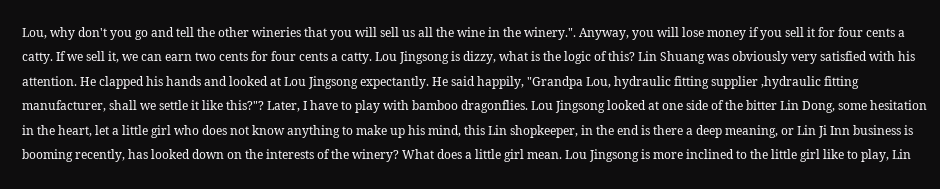Lou, why don't you go and tell the other wineries that you will sell us all the wine in the winery.". Anyway, you will lose money if you sell it for four cents a catty. If we sell it, we can earn two cents for four cents a catty. Lou Jingsong is dizzy, what is the logic of this? Lin Shuang was obviously very satisfied with his attention. He clapped his hands and looked at Lou Jingsong expectantly. He said happily, "Grandpa Lou, hydraulic fitting supplier ,hydraulic fitting manufacturer, shall we settle it like this?"? Later, I have to play with bamboo dragonflies. Lou Jingsong looked at one side of the bitter Lin Dong, some hesitation in the heart, let a little girl who does not know anything to make up his mind, this Lin shopkeeper, in the end is there a deep meaning, or Lin Ji Inn business is booming recently, has looked down on the interests of the winery? What does a little girl mean. Lou Jingsong is more inclined to the little girl like to play, Lin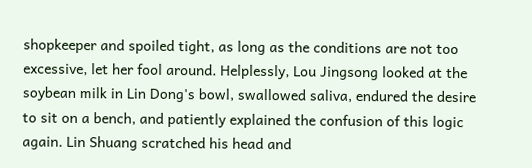shopkeeper and spoiled tight, as long as the conditions are not too excessive, let her fool around. Helplessly, Lou Jingsong looked at the soybean milk in Lin Dong's bowl, swallowed saliva, endured the desire to sit on a bench, and patiently explained the confusion of this logic again. Lin Shuang scratched his head and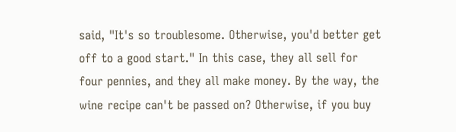said, "It's so troublesome. Otherwise, you'd better get off to a good start." In this case, they all sell for four pennies, and they all make money. By the way, the wine recipe can't be passed on? Otherwise, if you buy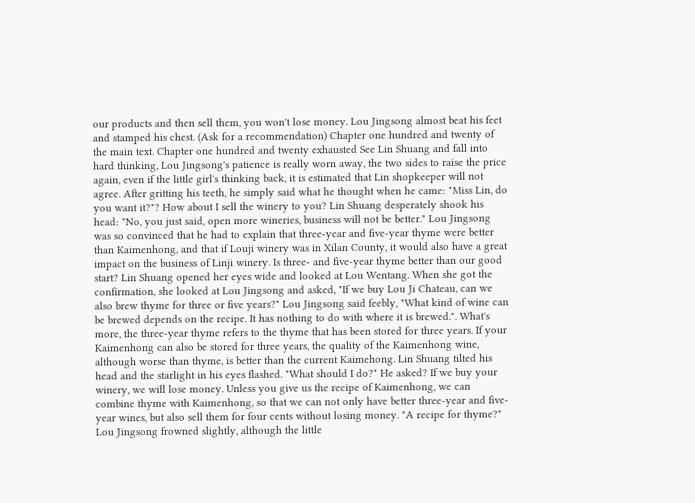our products and then sell them, you won't lose money. Lou Jingsong almost beat his feet and stamped his chest. (Ask for a recommendation) Chapter one hundred and twenty of the main text. Chapter one hundred and twenty exhausted See Lin Shuang and fall into hard thinking, Lou Jingsong's patience is really worn away, the two sides to raise the price again, even if the little girl's thinking back, it is estimated that Lin shopkeeper will not agree. After gritting his teeth, he simply said what he thought when he came: "Miss Lin, do you want it?"? How about I sell the winery to you? Lin Shuang desperately shook his head: "No, you just said, open more wineries, business will not be better." Lou Jingsong was so convinced that he had to explain that three-year and five-year thyme were better than Kaimenhong, and that if Louji winery was in Xilan County, it would also have a great impact on the business of Linji winery. Is three- and five-year thyme better than our good start? Lin Shuang opened her eyes wide and looked at Lou Wentang. When she got the confirmation, she looked at Lou Jingsong and asked, "If we buy Lou Ji Chateau, can we also brew thyme for three or five years?" Lou Jingsong said feebly, "What kind of wine can be brewed depends on the recipe. It has nothing to do with where it is brewed.". What's more, the three-year thyme refers to the thyme that has been stored for three years. If your Kaimenhong can also be stored for three years, the quality of the Kaimenhong wine, although worse than thyme, is better than the current Kaimehong. Lin Shuang tilted his head and the starlight in his eyes flashed. "What should I do?" He asked? If we buy your winery, we will lose money. Unless you give us the recipe of Kaimenhong, we can combine thyme with Kaimenhong, so that we can not only have better three-year and five-year wines, but also sell them for four cents without losing money. "A recipe for thyme?" Lou Jingsong frowned slightly, although the little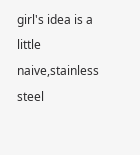girl's idea is a little naive,stainless steel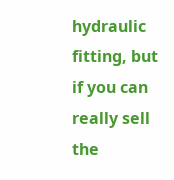hydraulic fitting, but if you can really sell the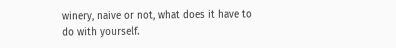winery, naive or not, what does it have to do with yourself.